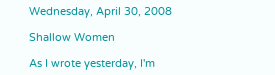Wednesday, April 30, 2008

Shallow Women

As I wrote yesterday, I'm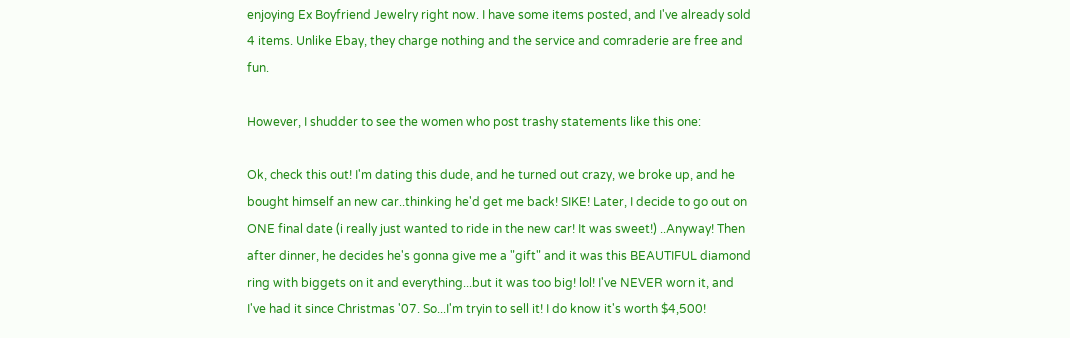enjoying Ex Boyfriend Jewelry right now. I have some items posted, and I've already sold 4 items. Unlike Ebay, they charge nothing and the service and comraderie are free and fun.

However, I shudder to see the women who post trashy statements like this one:

Ok, check this out! I'm dating this dude, and he turned out crazy, we broke up, and he bought himself an new car..thinking he'd get me back! SIKE! Later, I decide to go out on ONE final date (i really just wanted to ride in the new car! It was sweet!) ..Anyway! Then after dinner, he decides he's gonna give me a "gift" and it was this BEAUTIFUL diamond ring with biggets on it and everything...but it was too big! lol! I've NEVER worn it, and I've had it since Christmas '07. So...I'm tryin to sell it! I do know it's worth $4,500!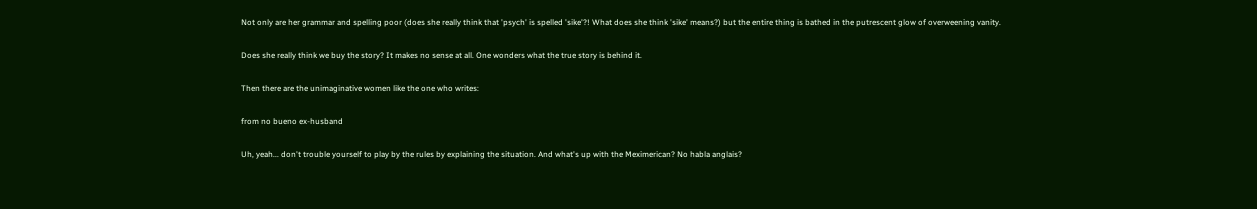Not only are her grammar and spelling poor (does she really think that 'psych' is spelled 'sike'?! What does she think 'sike' means?) but the entire thing is bathed in the putrescent glow of overweening vanity.

Does she really think we buy the story? It makes no sense at all. One wonders what the true story is behind it.

Then there are the unimaginative women like the one who writes:

from no bueno ex-husband

Uh, yeah... don't trouble yourself to play by the rules by explaining the situation. And what's up with the Meximerican? No habla anglais?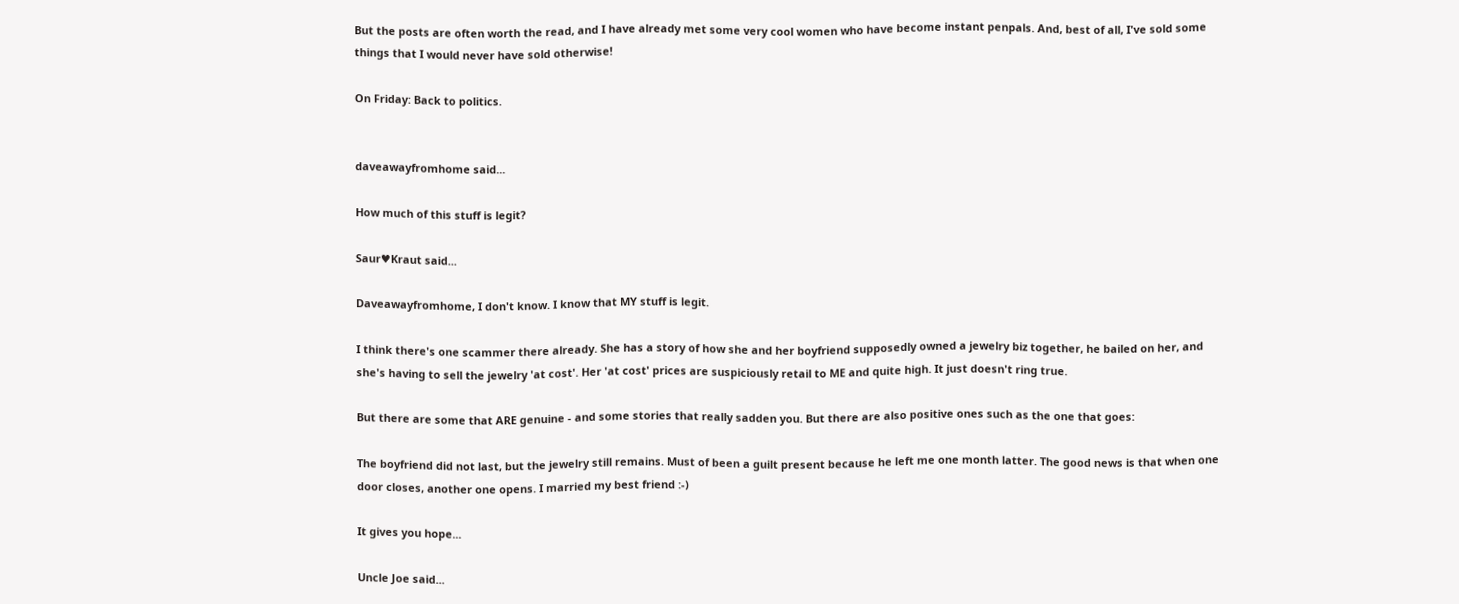But the posts are often worth the read, and I have already met some very cool women who have become instant penpals. And, best of all, I've sold some things that I would never have sold otherwise!

On Friday: Back to politics.


daveawayfromhome said...

How much of this stuff is legit?

Saur♥Kraut said...

Daveawayfromhome, I don't know. I know that MY stuff is legit.

I think there's one scammer there already. She has a story of how she and her boyfriend supposedly owned a jewelry biz together, he bailed on her, and she's having to sell the jewelry 'at cost'. Her 'at cost' prices are suspiciously retail to ME and quite high. It just doesn't ring true.

But there are some that ARE genuine - and some stories that really sadden you. But there are also positive ones such as the one that goes:

The boyfriend did not last, but the jewelry still remains. Must of been a guilt present because he left me one month latter. The good news is that when one door closes, another one opens. I married my best friend :-)

It gives you hope...

Uncle Joe said...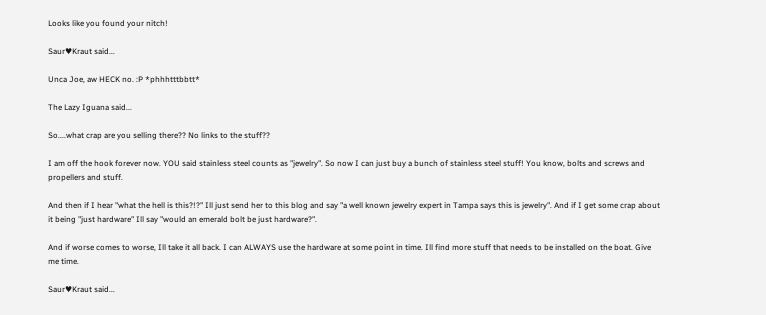Looks like you found your nitch!

Saur♥Kraut said...

Unca Joe, aw HECK no. :P *phhhtttbbtt*

The Lazy Iguana said...

So....what crap are you selling there?? No links to the stuff??

I am off the hook forever now. YOU said stainless steel counts as "jewelry". So now I can just buy a bunch of stainless steel stuff! You know, bolts and screws and propellers and stuff.

And then if I hear "what the hell is this?!?" Ill just send her to this blog and say "a well known jewelry expert in Tampa says this is jewelry". And if I get some crap about it being "just hardware" Ill say "would an emerald bolt be just hardware?".

And if worse comes to worse, Ill take it all back. I can ALWAYS use the hardware at some point in time. Ill find more stuff that needs to be installed on the boat. Give me time.

Saur♥Kraut said...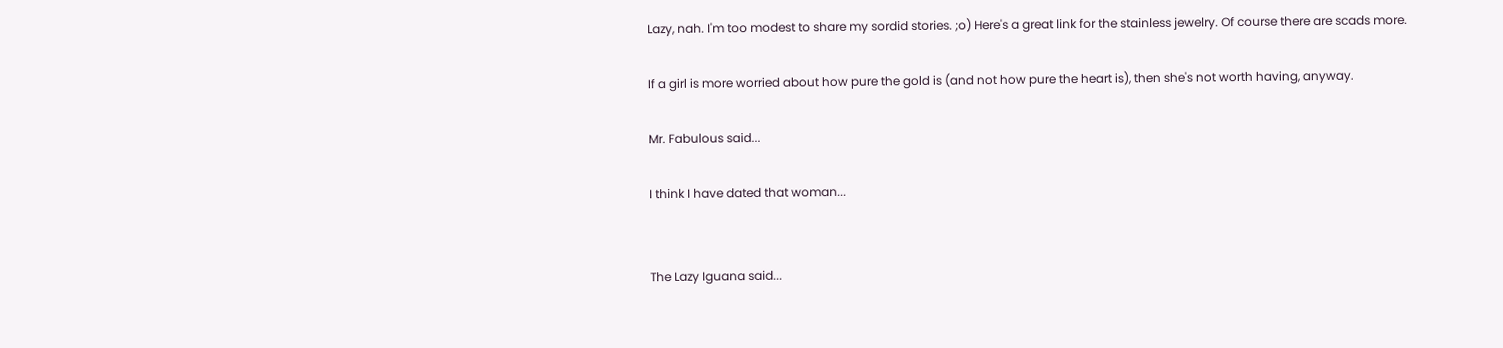Lazy, nah. I'm too modest to share my sordid stories. ;o) Here's a great link for the stainless jewelry. Of course there are scads more.

If a girl is more worried about how pure the gold is (and not how pure the heart is), then she's not worth having, anyway.

Mr. Fabulous said...

I think I have dated that woman...


The Lazy Iguana said...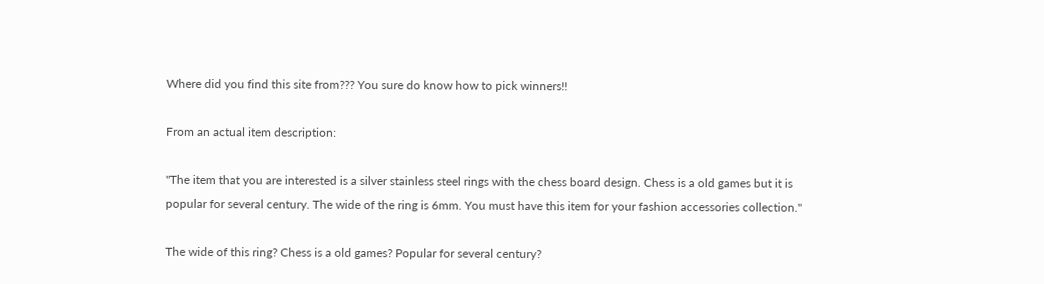Where did you find this site from??? You sure do know how to pick winners!!

From an actual item description:

"The item that you are interested is a silver stainless steel rings with the chess board design. Chess is a old games but it is popular for several century. The wide of the ring is 6mm. You must have this item for your fashion accessories collection."

The wide of this ring? Chess is a old games? Popular for several century?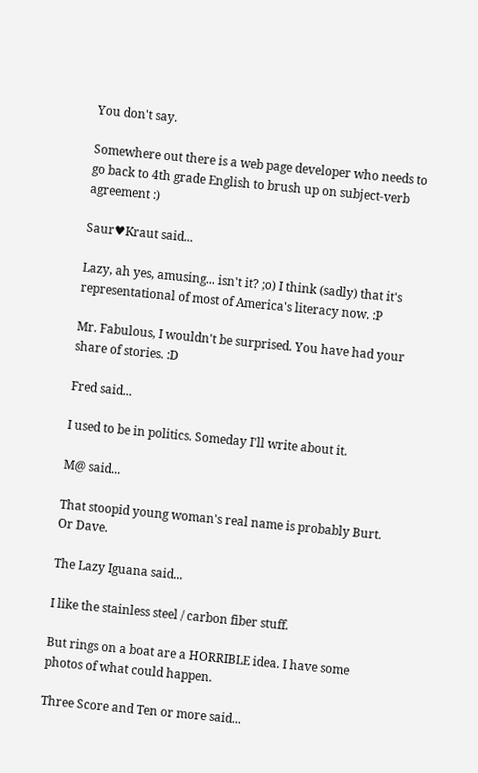You don't say.

Somewhere out there is a web page developer who needs to go back to 4th grade English to brush up on subject-verb agreement :)

Saur♥Kraut said...

Lazy, ah yes, amusing... isn't it? ;o) I think (sadly) that it's representational of most of America's literacy now. :P

Mr. Fabulous, I wouldn't be surprised. You have had your share of stories. :D

Fred said...

I used to be in politics. Someday I'll write about it.

M@ said...

That stoopid young woman's real name is probably Burt. Or Dave.

The Lazy Iguana said...

I like the stainless steel / carbon fiber stuff.

But rings on a boat are a HORRIBLE idea. I have some photos of what could happen.

Three Score and Ten or more said...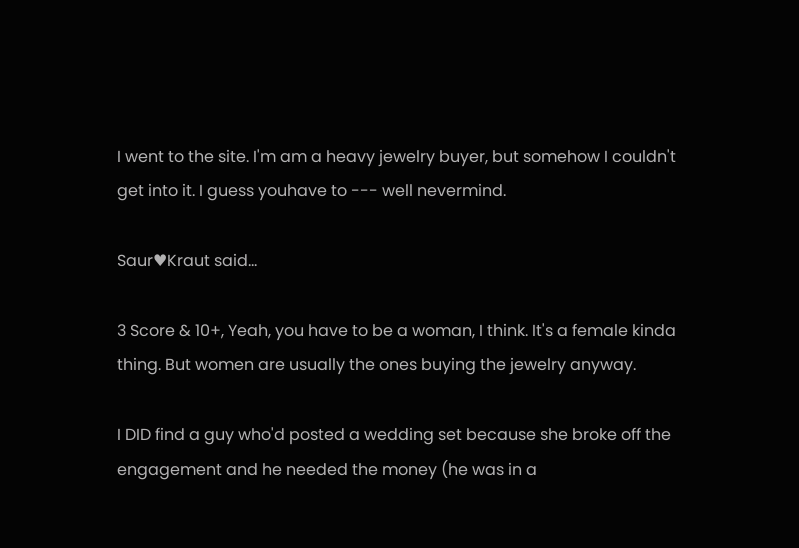I went to the site. I'm am a heavy jewelry buyer, but somehow I couldn't get into it. I guess youhave to --- well nevermind.

Saur♥Kraut said...

3 Score & 10+, Yeah, you have to be a woman, I think. It's a female kinda thing. But women are usually the ones buying the jewelry anyway.

I DID find a guy who'd posted a wedding set because she broke off the engagement and he needed the money (he was in a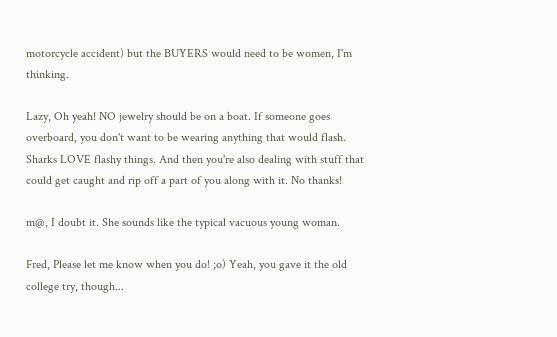motorcycle accident) but the BUYERS would need to be women, I'm thinking.

Lazy, Oh yeah! NO jewelry should be on a boat. If someone goes overboard, you don't want to be wearing anything that would flash. Sharks LOVE flashy things. And then you're also dealing with stuff that could get caught and rip off a part of you along with it. No thanks!

m@, I doubt it. She sounds like the typical vacuous young woman.

Fred, Please let me know when you do! ;o) Yeah, you gave it the old college try, though...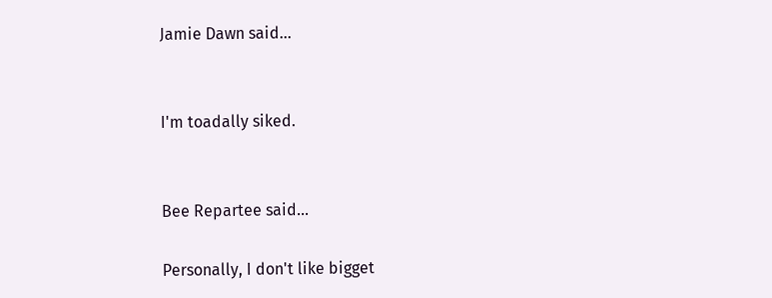Jamie Dawn said...


I'm toadally siked.


Bee Repartee said...

Personally, I don't like bigget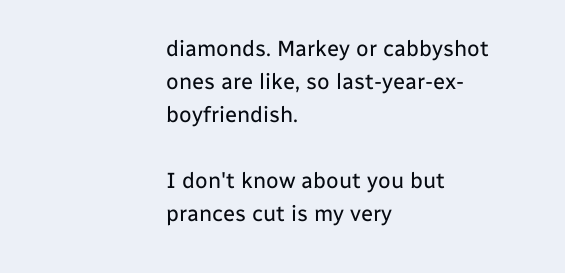diamonds. Markey or cabbyshot ones are like, so last-year-ex-boyfriendish.

I don't know about you but prances cut is my very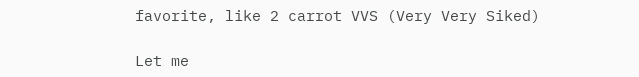favorite, like 2 carrot VVS (Very Very Siked)

Let me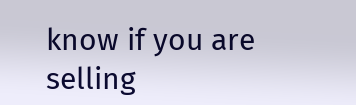know if you are selling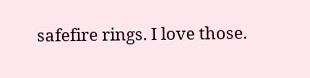safefire rings. I love those.